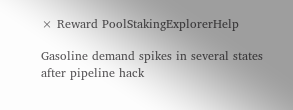× Reward PoolStakingExplorerHelp

Gasoline demand spikes in several states after pipeline hack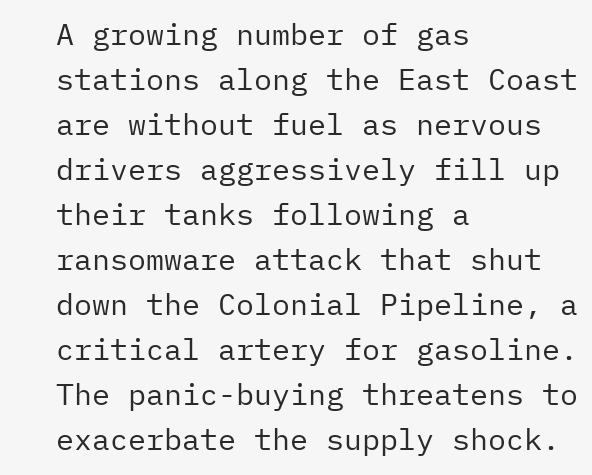A growing number of gas stations along the East Coast are without fuel as nervous drivers aggressively fill up their tanks following a ransomware attack that shut down the Colonial Pipeline, a critical artery for gasoline. The panic-buying threatens to exacerbate the supply shock.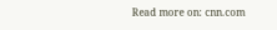Read more on: cnn.com